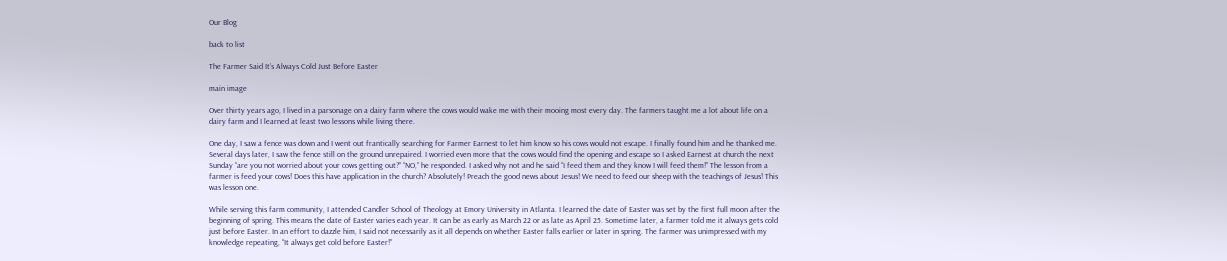Our Blog

back to list

The Farmer Said It’s Always Cold Just Before Easter

main image

Over thirty years ago, I lived in a parsonage on a dairy farm where the cows would wake me with their mooing most every day. The farmers taught me a lot about life on a dairy farm and I learned at least two lessons while living there.

One day, I saw a fence was down and I went out frantically searching for Farmer Earnest to let him know so his cows would not escape. I finally found him and he thanked me. Several days later, I saw the fence still on the ground unrepaired. I worried even more that the cows would find the opening and escape so I asked Earnest at church the next Sunday “are you not worried about your cows getting out?” “NO,” he responded. I asked why not and he said “I feed them and they know I will feed them!” The lesson from a farmer is feed your cows! Does this have application in the church? Absolutely! Preach the good news about Jesus! We need to feed our sheep with the teachings of Jesus! This was lesson one.

While serving this farm community, I attended Candler School of Theology at Emory University in Atlanta. I learned the date of Easter was set by the first full moon after the beginning of spring. This means the date of Easter varies each year. It can be as early as March 22 or as late as April 25. Sometime later, a farmer told me it always gets cold just before Easter. In an effort to dazzle him, I said not necessarily as it all depends on whether Easter falls earlier or later in spring. The farmer was unimpressed with my knowledge repeating, “It always get cold before Easter!”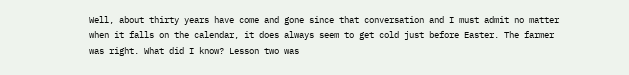Well, about thirty years have come and gone since that conversation and I must admit no matter when it falls on the calendar, it does always seem to get cold just before Easter. The farmer was right. What did I know? Lesson two was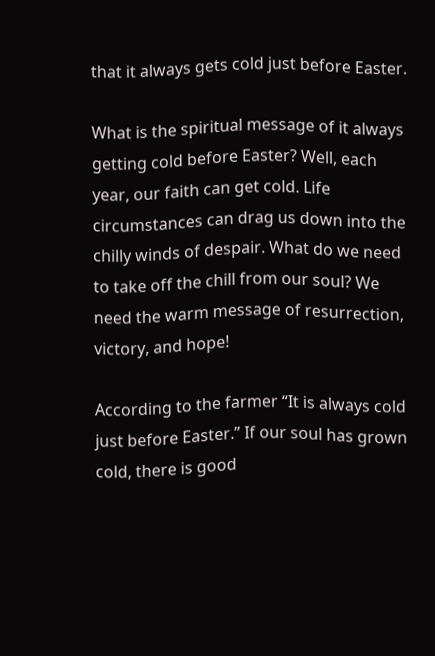that it always gets cold just before Easter.

What is the spiritual message of it always getting cold before Easter? Well, each year, our faith can get cold. Life circumstances can drag us down into the chilly winds of despair. What do we need to take off the chill from our soul? We need the warm message of resurrection, victory, and hope!

According to the farmer “It is always cold just before Easter.” If our soul has grown cold, there is good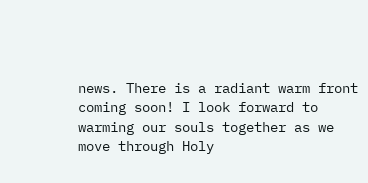news. There is a radiant warm front coming soon! I look forward to warming our souls together as we move through Holy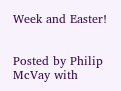Week and Easter!


Posted by Philip McVay with